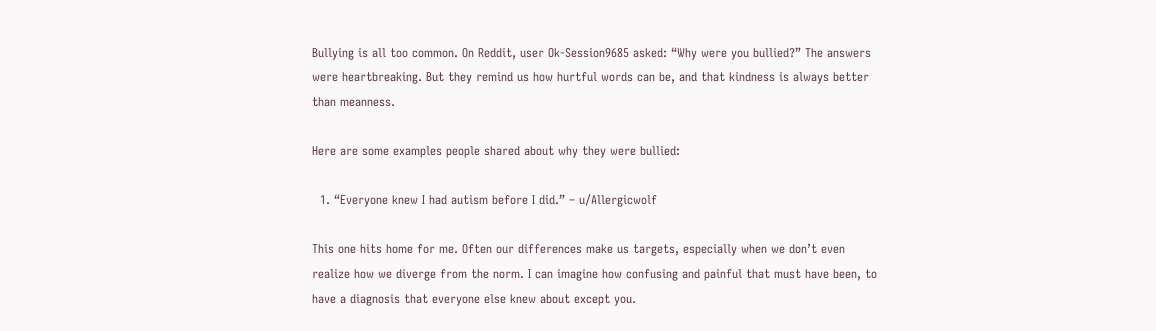Bullying is all too common. On Reddit, user Ok-Session9685 asked: “Why were you bullied?” The answers were heartbreaking. But they remind us how hurtful words can be, and that kindness is always better than meanness.

Here are some examples people shared about why they were bullied:

  1. “Everyone knew I had autism before I did.” – u/Allergicwolf

This one hits home for me. Often our differences make us targets, especially when we don’t even realize how we diverge from the norm. I can imagine how confusing and painful that must have been, to have a diagnosis that everyone else knew about except you.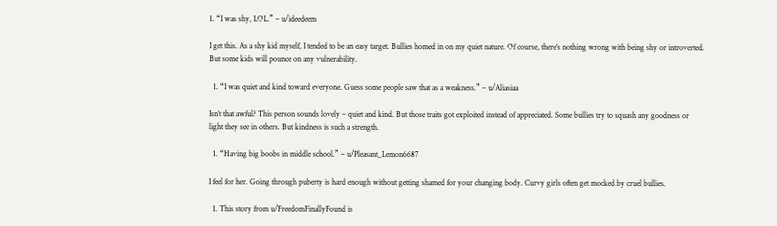1. “I was shy, LOL.” – u/ideedeem

I get this. As a shy kid myself, I tended to be an easy target. Bullies homed in on my quiet nature. Of course, there’s nothing wrong with being shy or introverted. But some kids will pounce on any vulnerability.

  1. “I was quiet and kind toward everyone. Guess some people saw that as a weakness.” – u/Aliasiaa

Isn’t that awful? This person sounds lovely – quiet and kind. But those traits got exploited instead of appreciated. Some bullies try to squash any goodness or light they see in others. But kindness is such a strength.

  1. “Having big boobs in middle school.” – u/Pleasant_Lemon6687

I feel for her. Going through puberty is hard enough without getting shamed for your changing body. Curvy girls often get mocked by cruel bullies.

  1. This story from u/FreedomFinallyFound is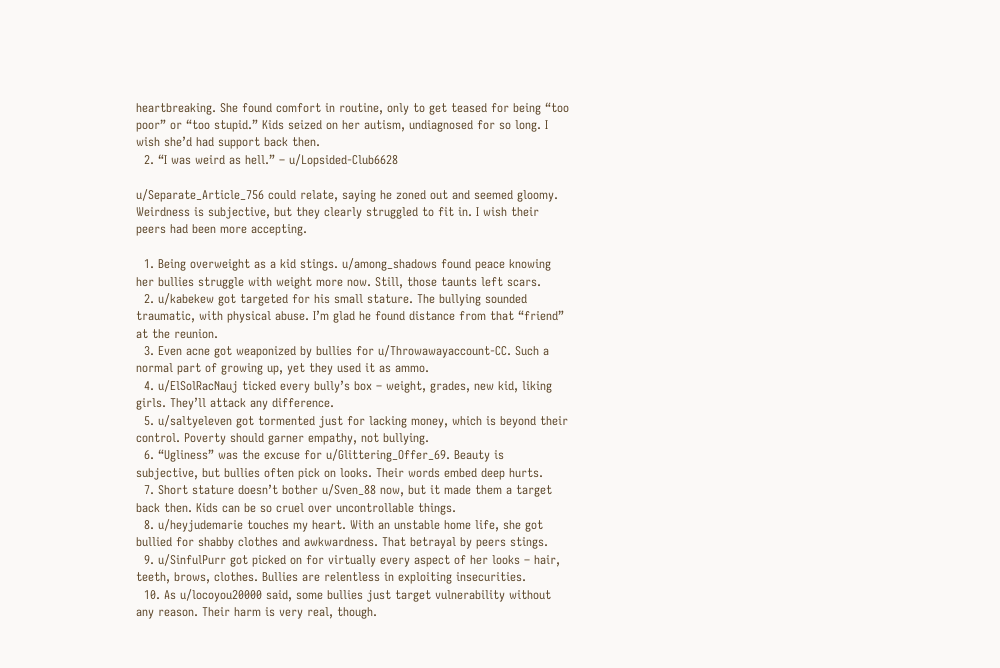heartbreaking. She found comfort in routine, only to get teased for being “too poor” or “too stupid.” Kids seized on her autism, undiagnosed for so long. I wish she’d had support back then.
  2. “I was weird as hell.” – u/Lopsided-Club6628

u/Separate_Article_756 could relate, saying he zoned out and seemed gloomy. Weirdness is subjective, but they clearly struggled to fit in. I wish their peers had been more accepting.

  1. Being overweight as a kid stings. u/among_shadows found peace knowing her bullies struggle with weight more now. Still, those taunts left scars.
  2. u/kabekew got targeted for his small stature. The bullying sounded traumatic, with physical abuse. I’m glad he found distance from that “friend” at the reunion.
  3. Even acne got weaponized by bullies for u/Throwawayaccount-CC. Such a normal part of growing up, yet they used it as ammo.
  4. u/ElSolRacNauj ticked every bully’s box – weight, grades, new kid, liking girls. They’ll attack any difference.
  5. u/saltyeleven got tormented just for lacking money, which is beyond their control. Poverty should garner empathy, not bullying.
  6. “Ugliness” was the excuse for u/Glittering_Offer_69. Beauty is subjective, but bullies often pick on looks. Their words embed deep hurts.
  7. Short stature doesn’t bother u/Sven_88 now, but it made them a target back then. Kids can be so cruel over uncontrollable things.
  8. u/heyjudemarie touches my heart. With an unstable home life, she got bullied for shabby clothes and awkwardness. That betrayal by peers stings.
  9. u/SinfulPurr got picked on for virtually every aspect of her looks – hair, teeth, brows, clothes. Bullies are relentless in exploiting insecurities.
  10. As u/locoyou20000 said, some bullies just target vulnerability without any reason. Their harm is very real, though.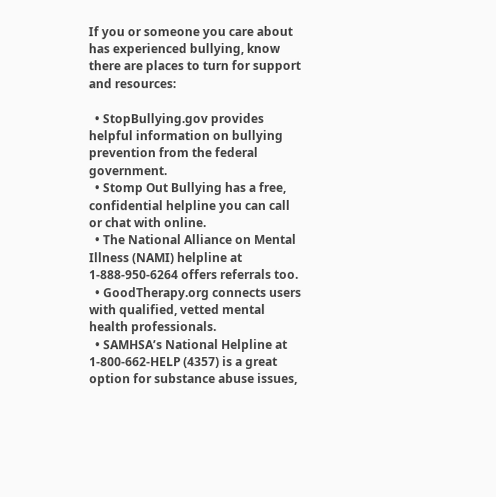If you or someone you care about has experienced bullying, know there are places to turn for support and resources:

  • StopBullying.gov provides helpful information on bullying prevention from the federal government.
  • Stomp Out Bullying has a free, confidential helpline you can call or chat with online.
  • The National Alliance on Mental Illness (NAMI) helpline at 1-888-950-6264 offers referrals too.
  • GoodTherapy.org connects users with qualified, vetted mental health professionals.
  • SAMHSA’s National Helpline at 1-800-662-HELP (4357) is a great option for substance abuse issues,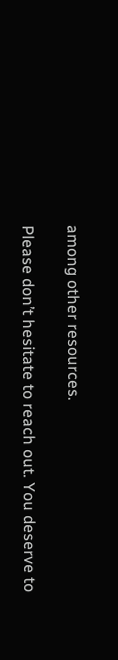among other resources.

Please don’t hesitate to reach out. You deserve to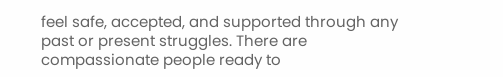feel safe, accepted, and supported through any past or present struggles. There are compassionate people ready to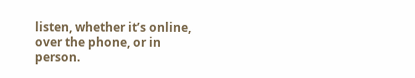listen, whether it’s online, over the phone, or in person.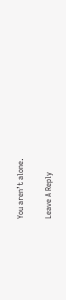You aren’t alone.

Leave A Reply